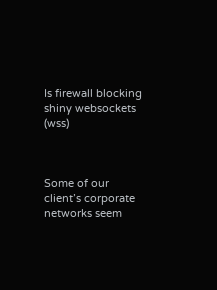Is firewall blocking shiny websockets (wss)



Some of our client’s corporate networks seem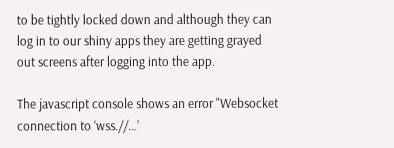to be tightly locked down and although they can log in to our shiny apps they are getting grayed out screens after logging into the app.

The javascript console shows an error "Websocket connection to ‘wss.//…’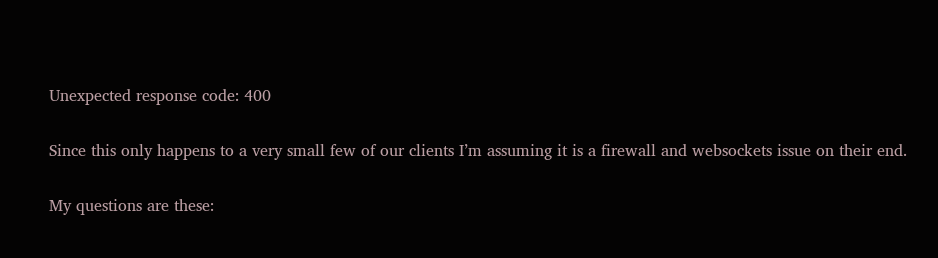Unexpected response code: 400

Since this only happens to a very small few of our clients I’m assuming it is a firewall and websockets issue on their end.

My questions are these: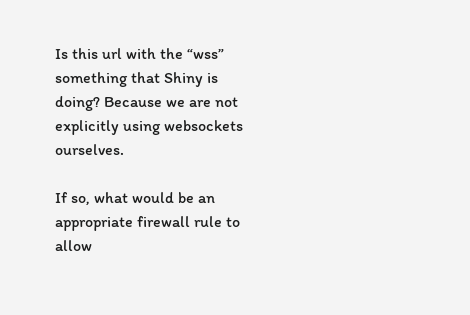Is this url with the “wss” something that Shiny is doing? Because we are not explicitly using websockets ourselves.

If so, what would be an appropriate firewall rule to allow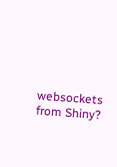websockets from Shiny?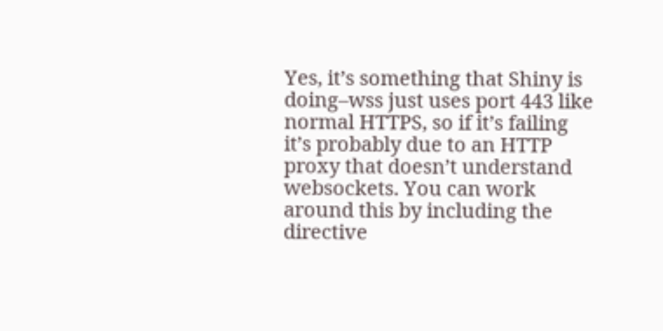Yes, it’s something that Shiny is doing–wss just uses port 443 like normal HTTPS, so if it’s failing it’s probably due to an HTTP proxy that doesn’t understand websockets. You can work around this by including the directive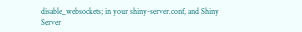disable_websockets; in your shiny-server.conf, and Shiny Server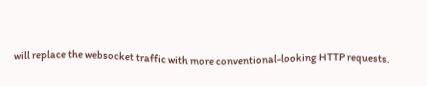will replace the websocket traffic with more conventional-looking HTTP requests.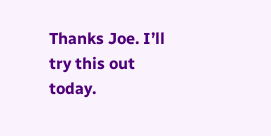Thanks Joe. I’ll try this out today.